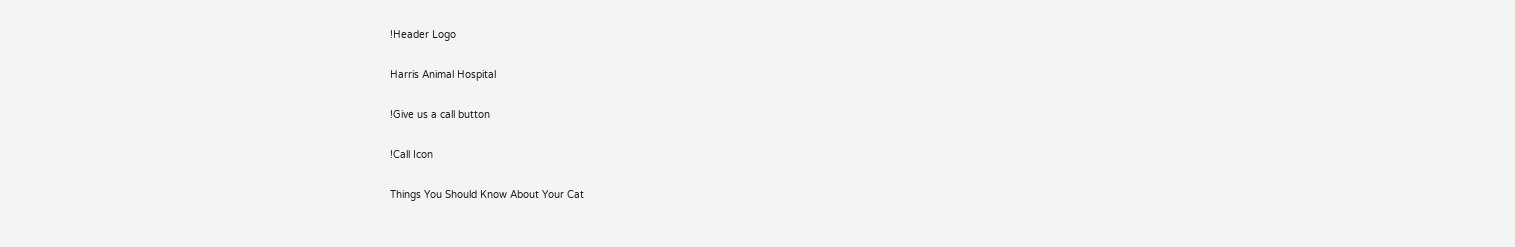!Header Logo

Harris Animal Hospital

!Give us a call button

!Call Icon

Things You Should Know About Your Cat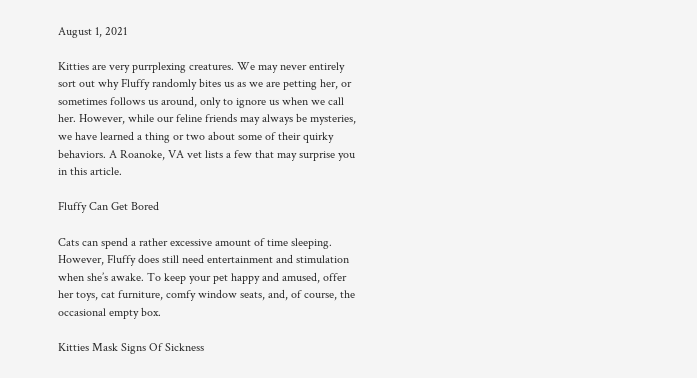August 1, 2021

Kitties are very purrplexing creatures. We may never entirely sort out why Fluffy randomly bites us as we are petting her, or sometimes follows us around, only to ignore us when we call her. However, while our feline friends may always be mysteries, we have learned a thing or two about some of their quirky behaviors. A Roanoke, VA vet lists a few that may surprise you in this article.

Fluffy Can Get Bored

Cats can spend a rather excessive amount of time sleeping. However, Fluffy does still need entertainment and stimulation when she’s awake. To keep your pet happy and amused, offer her toys, cat furniture, comfy window seats, and, of course, the occasional empty box.

Kitties Mask Signs Of Sickness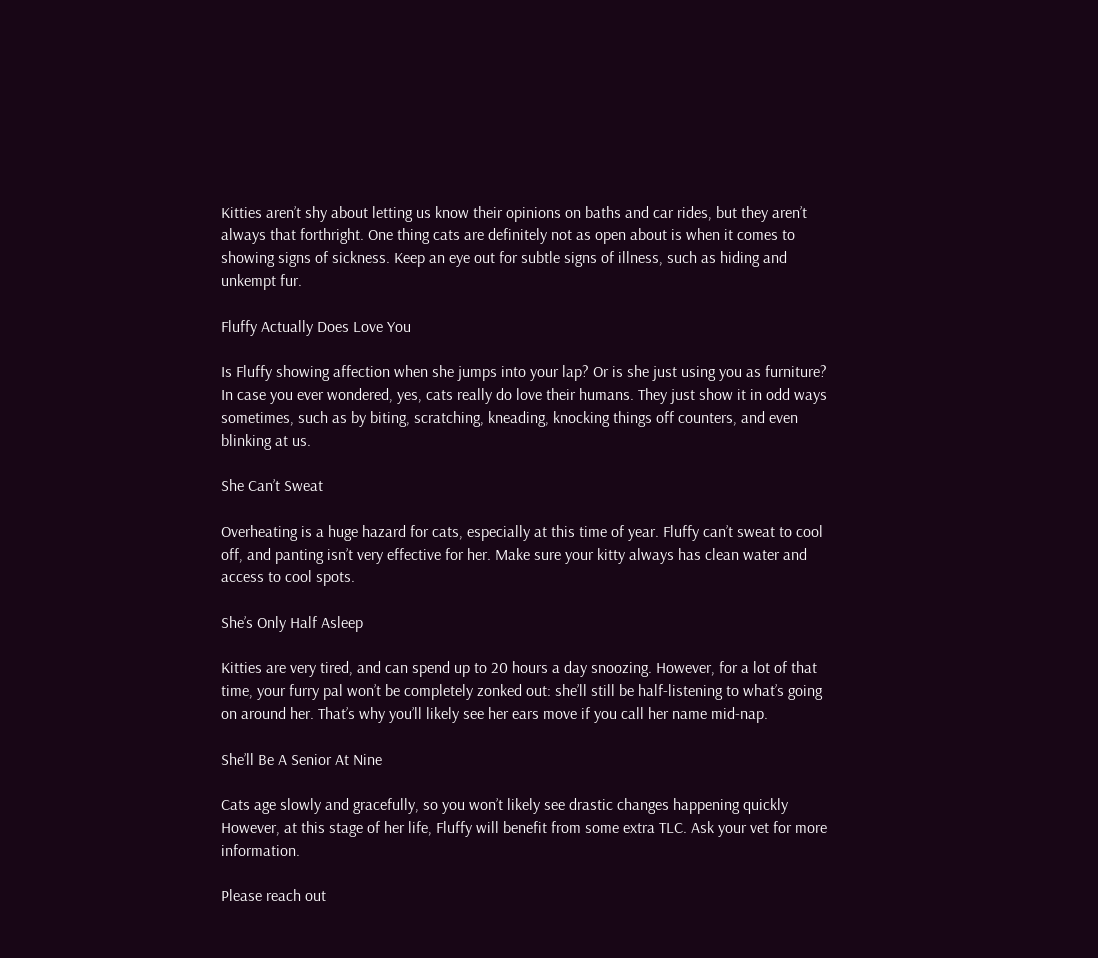Kitties aren’t shy about letting us know their opinions on baths and car rides, but they aren’t always that forthright. One thing cats are definitely not as open about is when it comes to showing signs of sickness. Keep an eye out for subtle signs of illness, such as hiding and unkempt fur.

Fluffy Actually Does Love You

Is Fluffy showing affection when she jumps into your lap? Or is she just using you as furniture? In case you ever wondered, yes, cats really do love their humans. They just show it in odd ways sometimes, such as by biting, scratching, kneading, knocking things off counters, and even blinking at us.

She Can’t Sweat

Overheating is a huge hazard for cats, especially at this time of year. Fluffy can’t sweat to cool off, and panting isn’t very effective for her. Make sure your kitty always has clean water and access to cool spots.

She’s Only Half Asleep

Kitties are very tired, and can spend up to 20 hours a day snoozing. However, for a lot of that time, your furry pal won’t be completely zonked out: she’ll still be half-listening to what’s going on around her. That’s why you’ll likely see her ears move if you call her name mid-nap.

She’ll Be A Senior At Nine

Cats age slowly and gracefully, so you won’t likely see drastic changes happening quickly However, at this stage of her life, Fluffy will benefit from some extra TLC. Ask your vet for more information.

Please reach out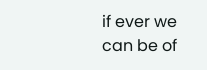if ever we can be of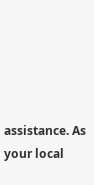assistance. As your local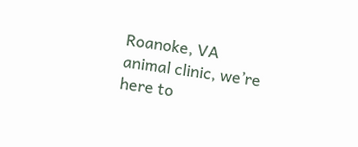Roanoke, VA animal clinic, we’re here to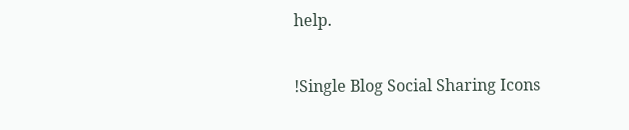help.

!Single Blog Social Sharing Icons